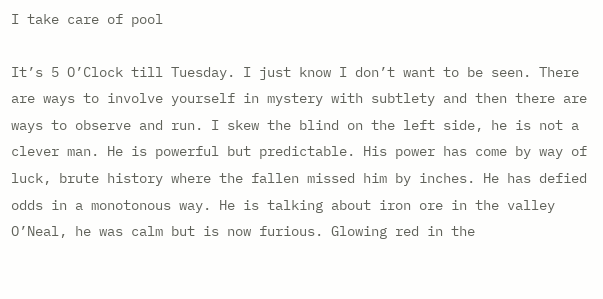I take care of pool

It’s 5 O’Clock till Tuesday. I just know I don’t want to be seen. There are ways to involve yourself in mystery with subtlety and then there are ways to observe and run. I skew the blind on the left side, he is not a clever man. He is powerful but predictable. His power has come by way of luck, brute history where the fallen missed him by inches. He has defied odds in a monotonous way. He is talking about iron ore in the valley O’Neal, he was calm but is now furious. Glowing red in the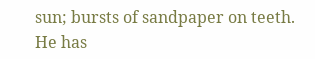sun; bursts of sandpaper on teeth. He has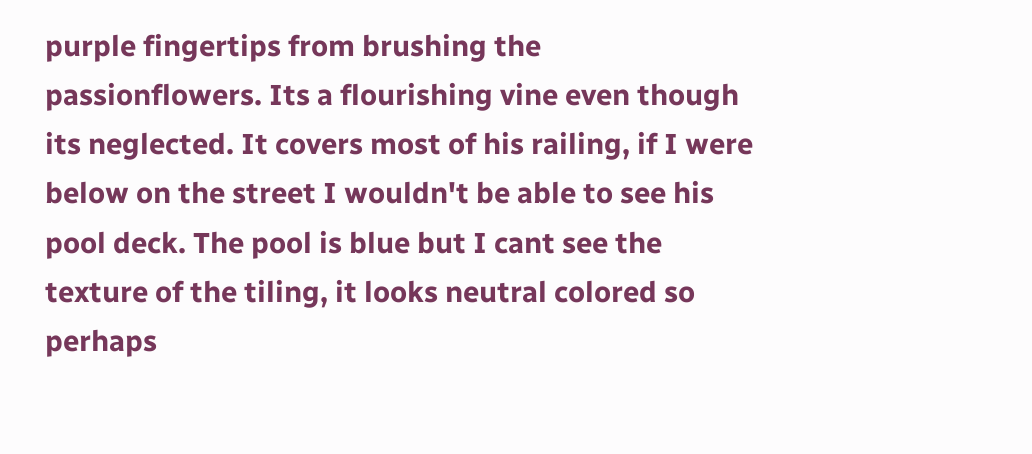purple fingertips from brushing the passionflowers. Its a flourishing vine even though its neglected. It covers most of his railing, if I were below on the street I wouldn't be able to see his pool deck. The pool is blue but I cant see the texture of the tiling, it looks neutral colored so perhaps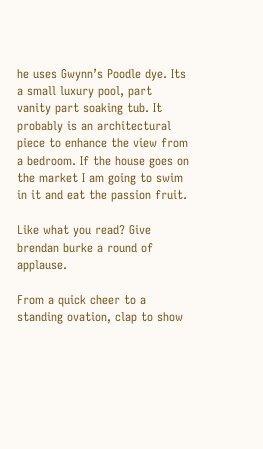he uses Gwynn’s Poodle dye. Its a small luxury pool, part vanity part soaking tub. It probably is an architectural piece to enhance the view from a bedroom. If the house goes on the market I am going to swim in it and eat the passion fruit.

Like what you read? Give brendan burke a round of applause.

From a quick cheer to a standing ovation, clap to show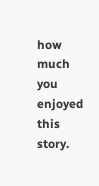how much you enjoyed this story.